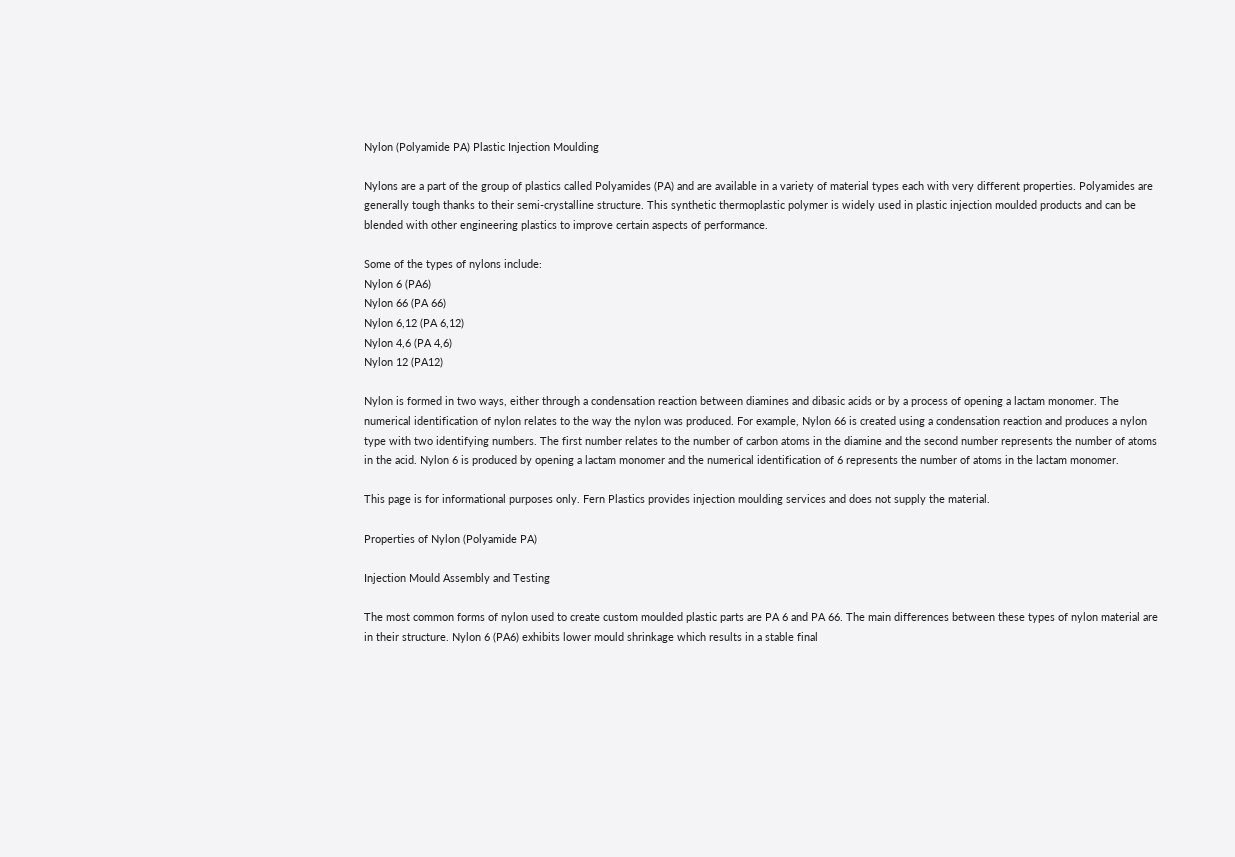Nylon (Polyamide PA) Plastic Injection Moulding

Nylons are a part of the group of plastics called Polyamides (PA) and are available in a variety of material types each with very different properties. Polyamides are generally tough thanks to their semi-crystalline structure. This synthetic thermoplastic polymer is widely used in plastic injection moulded products and can be blended with other engineering plastics to improve certain aspects of performance.

Some of the types of nylons include:
Nylon 6 (PA6)
Nylon 66 (PA 66)
Nylon 6,12 (PA 6,12)
Nylon 4,6 (PA 4,6)
Nylon 12 (PA12)

Nylon is formed in two ways, either through a condensation reaction between diamines and dibasic acids or by a process of opening a lactam monomer. The numerical identification of nylon relates to the way the nylon was produced. For example, Nylon 66 is created using a condensation reaction and produces a nylon type with two identifying numbers. The first number relates to the number of carbon atoms in the diamine and the second number represents the number of atoms in the acid. Nylon 6 is produced by opening a lactam monomer and the numerical identification of 6 represents the number of atoms in the lactam monomer.

This page is for informational purposes only. Fern Plastics provides injection moulding services and does not supply the material.

Properties of Nylon (Polyamide PA)

Injection Mould Assembly and Testing

The most common forms of nylon used to create custom moulded plastic parts are PA 6 and PA 66. The main differences between these types of nylon material are in their structure. Nylon 6 (PA6) exhibits lower mould shrinkage which results in a stable final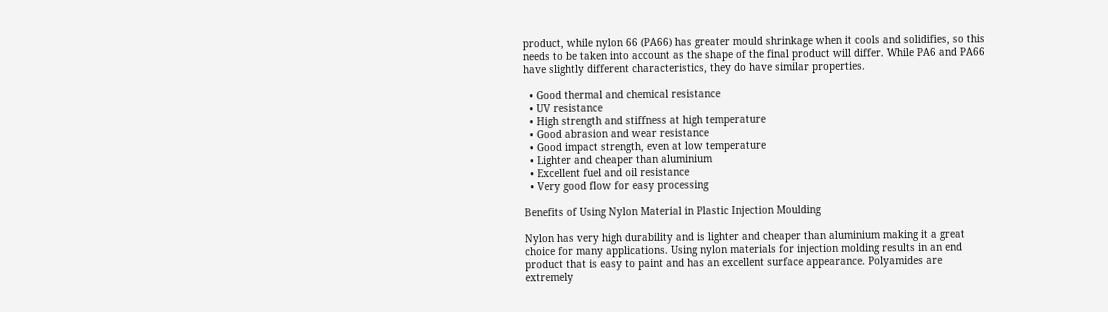product, while nylon 66 (PA66) has greater mould shrinkage when it cools and solidifies, so this needs to be taken into account as the shape of the final product will differ. While PA6 and PA66 have slightly different characteristics, they do have similar properties.

  • Good thermal and chemical resistance
  • UV resistance
  • High strength and stiffness at high temperature
  • Good abrasion and wear resistance
  • Good impact strength, even at low temperature
  • Lighter and cheaper than aluminium
  • Excellent fuel and oil resistance
  • Very good flow for easy processing

Benefits of Using Nylon Material in Plastic Injection Moulding

Nylon has very high durability and is lighter and cheaper than aluminium making it a great choice for many applications. Using nylon materials for injection molding results in an end product that is easy to paint and has an excellent surface appearance. Polyamides are extremely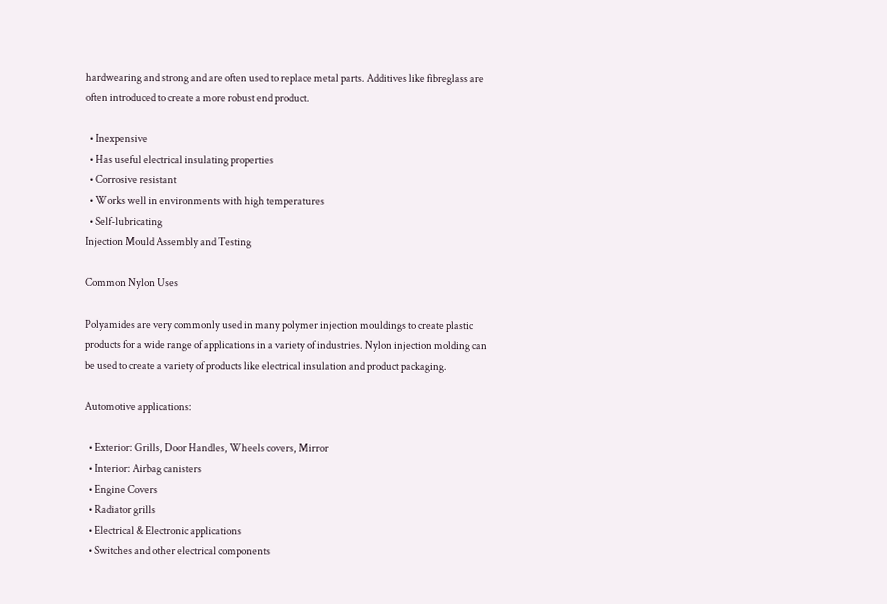hardwearing and strong and are often used to replace metal parts. Additives like fibreglass are often introduced to create a more robust end product.

  • Inexpensive
  • Has useful electrical insulating properties
  • Corrosive resistant
  • Works well in environments with high temperatures
  • Self-lubricating
Injection Mould Assembly and Testing

Common Nylon Uses

Polyamides are very commonly used in many polymer injection mouldings to create plastic products for a wide range of applications in a variety of industries. Nylon injection molding can be used to create a variety of products like electrical insulation and product packaging.

Automotive applications:

  • Exterior: Grills, Door Handles, Wheels covers, Mirror
  • Interior: Airbag canisters
  • Engine Covers
  • Radiator grills
  • Electrical & Electronic applications
  • Switches and other electrical components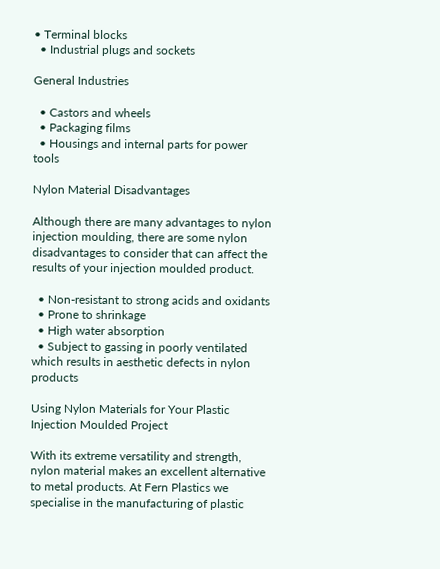• Terminal blocks
  • Industrial plugs and sockets

General Industries

  • Castors and wheels
  • Packaging films
  • Housings and internal parts for power tools

Nylon Material Disadvantages

Although there are many advantages to nylon injection moulding, there are some nylon disadvantages to consider that can affect the results of your injection moulded product.

  • Non-resistant to strong acids and oxidants
  • Prone to shrinkage
  • High water absorption
  • Subject to gassing in poorly ventilated which results in aesthetic defects in nylon products

Using Nylon Materials for Your Plastic Injection Moulded Project

With its extreme versatility and strength, nylon material makes an excellent alternative to metal products. At Fern Plastics we specialise in the manufacturing of plastic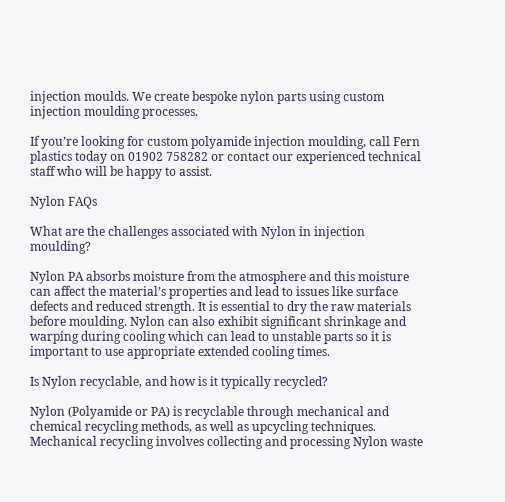injection moulds. We create bespoke nylon parts using custom injection moulding processes.

If you’re looking for custom polyamide injection moulding, call Fern plastics today on 01902 758282 or contact our experienced technical staff who will be happy to assist.

Nylon FAQs

What are the challenges associated with Nylon in injection moulding?

Nylon PA absorbs moisture from the atmosphere and this moisture can affect the material’s properties and lead to issues like surface defects and reduced strength. It is essential to dry the raw materials before moulding. Nylon can also exhibit significant shrinkage and warping during cooling which can lead to unstable parts so it is important to use appropriate extended cooling times.

Is Nylon recyclable, and how is it typically recycled?

Nylon (Polyamide or PA) is recyclable through mechanical and chemical recycling methods, as well as upcycling techniques. Mechanical recycling involves collecting and processing Nylon waste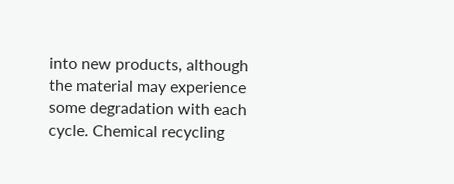into new products, although the material may experience some degradation with each cycle. Chemical recycling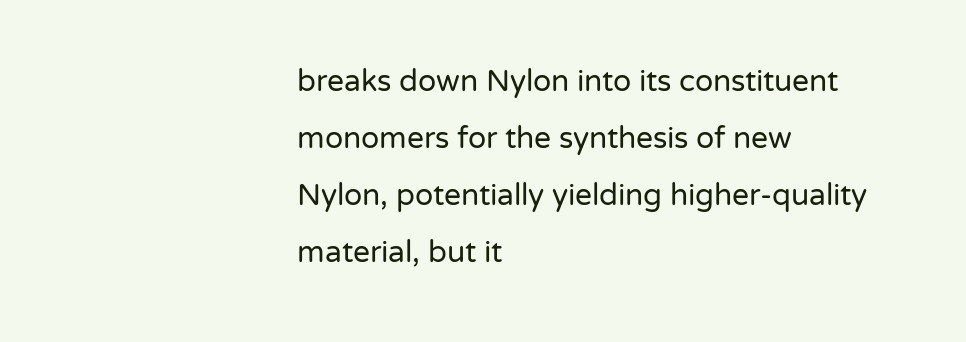breaks down Nylon into its constituent monomers for the synthesis of new Nylon, potentially yielding higher-quality material, but it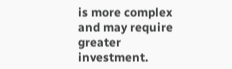is more complex and may require greater investment.